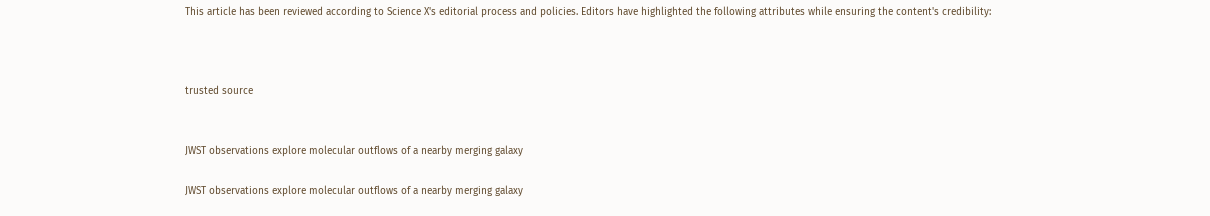This article has been reviewed according to Science X's editorial process and policies. Editors have highlighted the following attributes while ensuring the content's credibility:



trusted source


JWST observations explore molecular outflows of a nearby merging galaxy

JWST observations explore molecular outflows of a nearby merging galaxy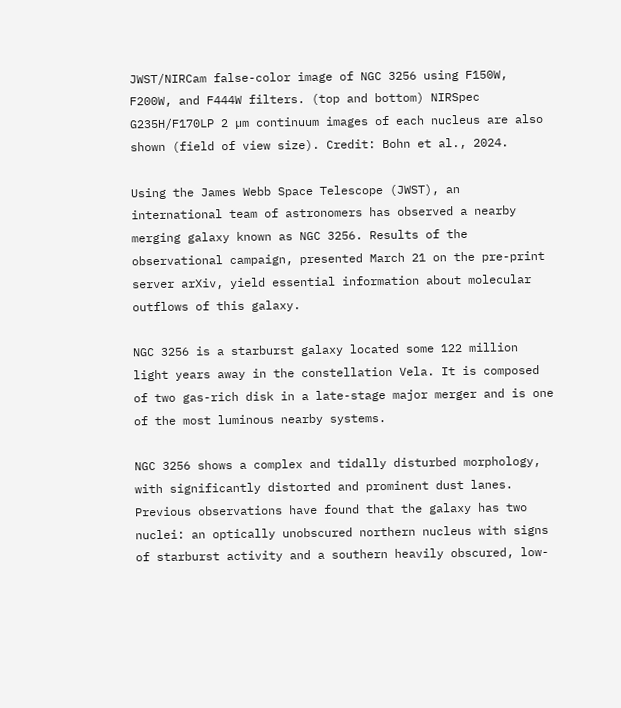JWST/NIRCam false-color image of NGC 3256 using F150W, F200W, and F444W filters. (top and bottom) NIRSpec G235H/F170LP 2 µm continuum images of each nucleus are also shown (field of view size). Credit: Bohn et al., 2024.

Using the James Webb Space Telescope (JWST), an international team of astronomers has observed a nearby merging galaxy known as NGC 3256. Results of the observational campaign, presented March 21 on the pre-print server arXiv, yield essential information about molecular outflows of this galaxy.

NGC 3256 is a starburst galaxy located some 122 million light years away in the constellation Vela. It is composed of two gas-rich disk in a late-stage major merger and is one of the most luminous nearby systems.

NGC 3256 shows a complex and tidally disturbed morphology, with significantly distorted and prominent dust lanes. Previous observations have found that the galaxy has two nuclei: an optically unobscured northern nucleus with signs of starburst activity and a southern heavily obscured, low-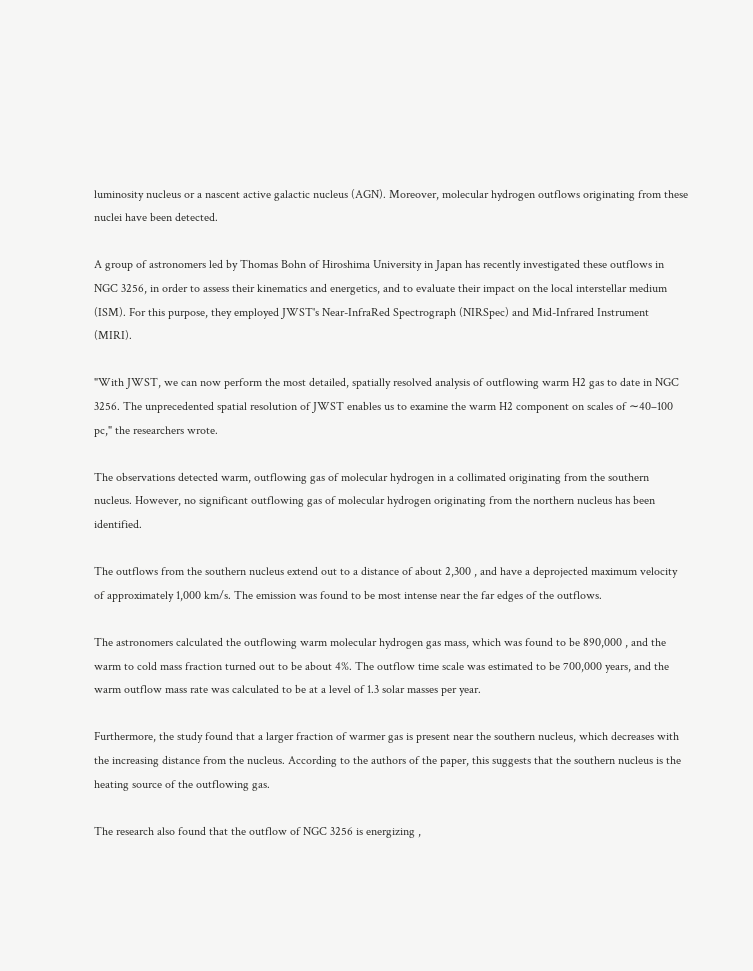luminosity nucleus or a nascent active galactic nucleus (AGN). Moreover, molecular hydrogen outflows originating from these nuclei have been detected.

A group of astronomers led by Thomas Bohn of Hiroshima University in Japan has recently investigated these outflows in NGC 3256, in order to assess their kinematics and energetics, and to evaluate their impact on the local interstellar medium (ISM). For this purpose, they employed JWST's Near-InfraRed Spectrograph (NIRSpec) and Mid-Infrared Instrument (MIRI).

"With JWST, we can now perform the most detailed, spatially resolved analysis of outflowing warm H2 gas to date in NGC 3256. The unprecedented spatial resolution of JWST enables us to examine the warm H2 component on scales of ∼40–100 pc," the researchers wrote.

The observations detected warm, outflowing gas of molecular hydrogen in a collimated originating from the southern nucleus. However, no significant outflowing gas of molecular hydrogen originating from the northern nucleus has been identified.

The outflows from the southern nucleus extend out to a distance of about 2,300 , and have a deprojected maximum velocity of approximately 1,000 km/s. The emission was found to be most intense near the far edges of the outflows.

The astronomers calculated the outflowing warm molecular hydrogen gas mass, which was found to be 890,000 , and the warm to cold mass fraction turned out to be about 4%. The outflow time scale was estimated to be 700,000 years, and the warm outflow mass rate was calculated to be at a level of 1.3 solar masses per year.

Furthermore, the study found that a larger fraction of warmer gas is present near the southern nucleus, which decreases with the increasing distance from the nucleus. According to the authors of the paper, this suggests that the southern nucleus is the heating source of the outflowing gas.

The research also found that the outflow of NGC 3256 is energizing ,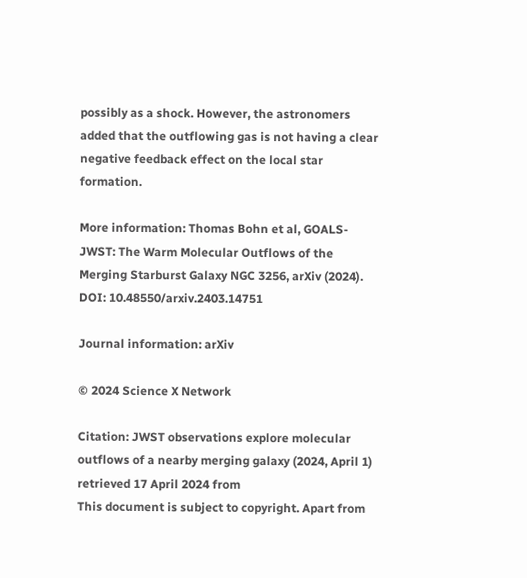possibly as a shock. However, the astronomers added that the outflowing gas is not having a clear negative feedback effect on the local star formation.

More information: Thomas Bohn et al, GOALS-JWST: The Warm Molecular Outflows of the Merging Starburst Galaxy NGC 3256, arXiv (2024). DOI: 10.48550/arxiv.2403.14751

Journal information: arXiv

© 2024 Science X Network

Citation: JWST observations explore molecular outflows of a nearby merging galaxy (2024, April 1) retrieved 17 April 2024 from
This document is subject to copyright. Apart from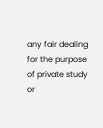any fair dealing for the purpose of private study or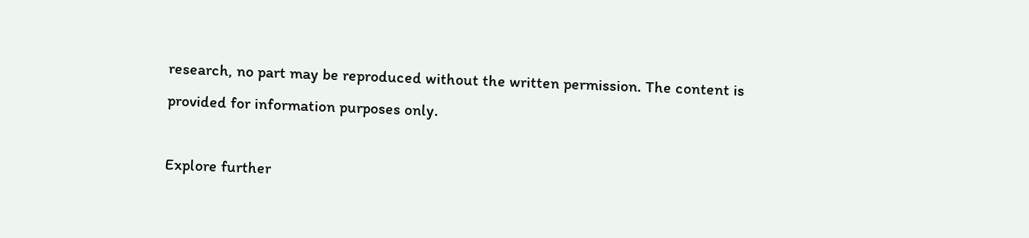research, no part may be reproduced without the written permission. The content is provided for information purposes only.

Explore further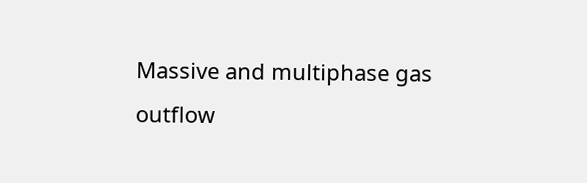Massive and multiphase gas outflow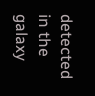detected in the galaxy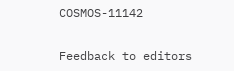COSMOS-11142


Feedback to editors